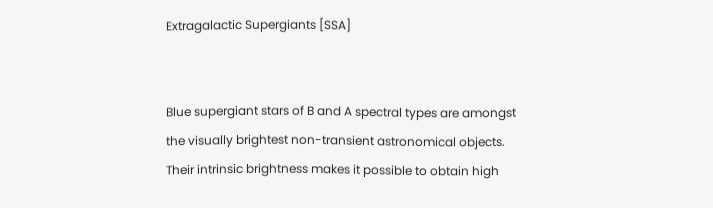Extragalactic Supergiants [SSA]


Blue supergiant stars of B and A spectral types are amongst the visually brightest non-transient astronomical objects. Their intrinsic brightness makes it possible to obtain high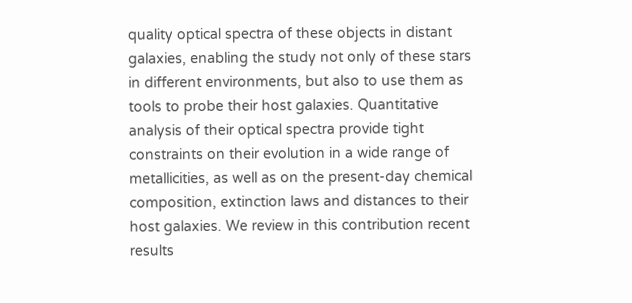quality optical spectra of these objects in distant galaxies, enabling the study not only of these stars in different environments, but also to use them as tools to probe their host galaxies. Quantitative analysis of their optical spectra provide tight constraints on their evolution in a wide range of metallicities, as well as on the present-day chemical composition, extinction laws and distances to their host galaxies. We review in this contribution recent results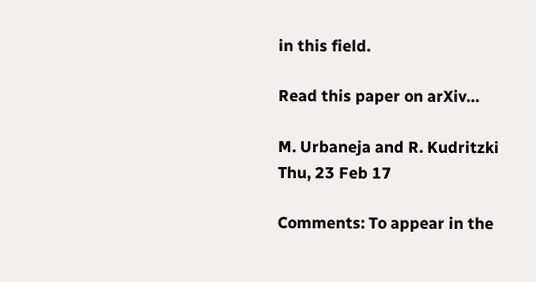in this field.

Read this paper on arXiv…

M. Urbaneja and R. Kudritzki
Thu, 23 Feb 17

Comments: To appear in the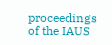proceedings of the IAUS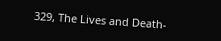329, The Lives and Death-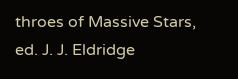throes of Massive Stars, ed. J. J. Eldridge